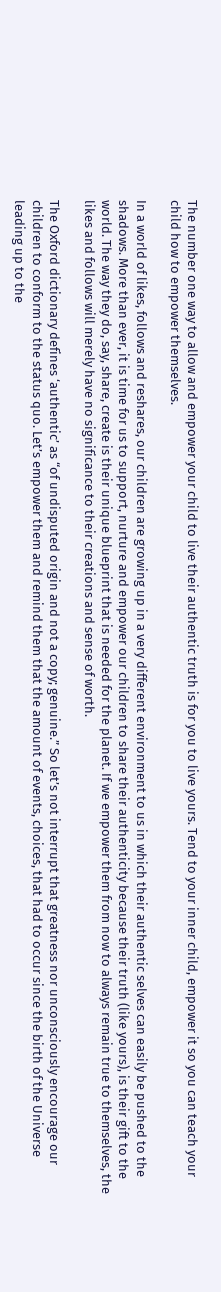The number one way to allow and empower your child to live their authentic truth is for you to live yours. Tend to your inner child, empower it so you can teach your child how to empower themselves.

In a world of likes, follows and reshares, our children are growing up in a very different environment to us in which their authentic selves can easily be pushed to the shadows. More than ever, it is time for us to support, nurture and empower our children to share their authenticity because their truth (like yours), is their gift to the world. The way they do, say, share, create is their unique blueprint that is needed for the planet. If we empower them from now to always remain true to themselves, the likes and follows will merely have no significance to their creations and sense of worth.

The Oxford dictionary defines ‘authentic’ as “of undisputed origin and not a copy; genuine.” So let’s not interrupt that greatness nor unconsciously encourage our children to conform to the status quo. Let’s empower them and remind them that the amount of events, choices, that had to occur since the birth of the Universe leading up to the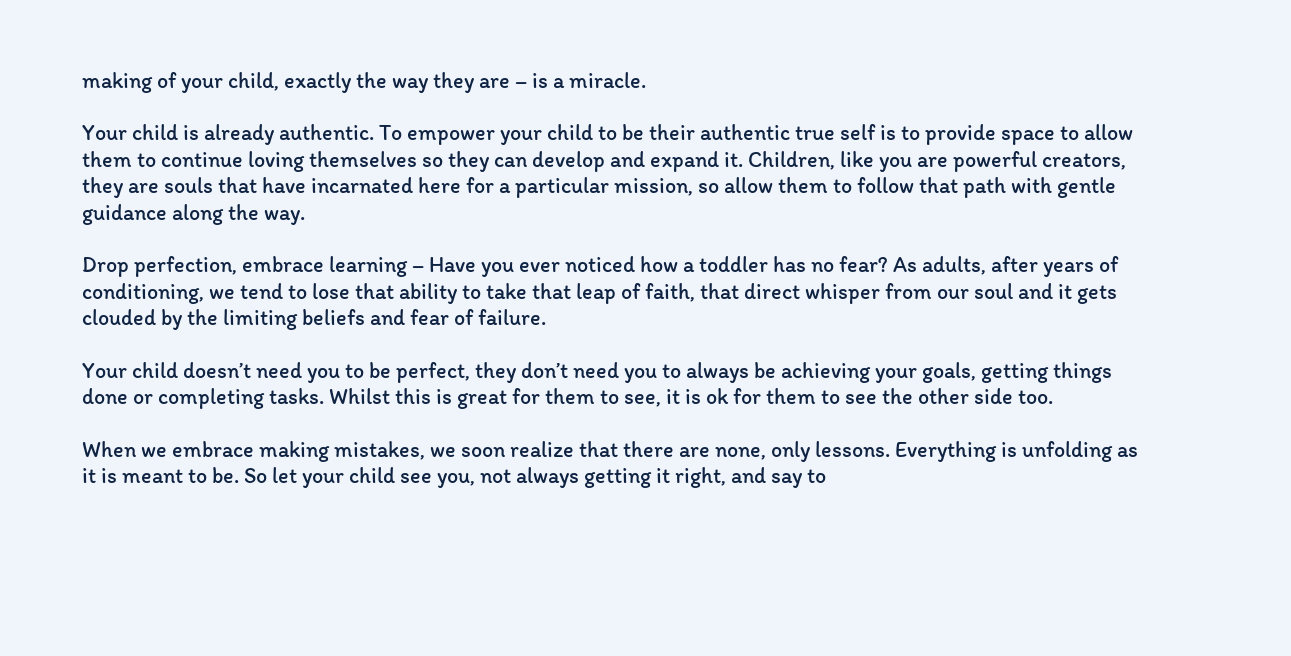making of your child, exactly the way they are – is a miracle.

Your child is already authentic. To empower your child to be their authentic true self is to provide space to allow them to continue loving themselves so they can develop and expand it. Children, like you are powerful creators, they are souls that have incarnated here for a particular mission, so allow them to follow that path with gentle guidance along the way.

Drop perfection, embrace learning – Have you ever noticed how a toddler has no fear? As adults, after years of conditioning, we tend to lose that ability to take that leap of faith, that direct whisper from our soul and it gets clouded by the limiting beliefs and fear of failure.

Your child doesn’t need you to be perfect, they don’t need you to always be achieving your goals, getting things done or completing tasks. Whilst this is great for them to see, it is ok for them to see the other side too.

When we embrace making mistakes, we soon realize that there are none, only lessons. Everything is unfolding as it is meant to be. So let your child see you, not always getting it right, and say to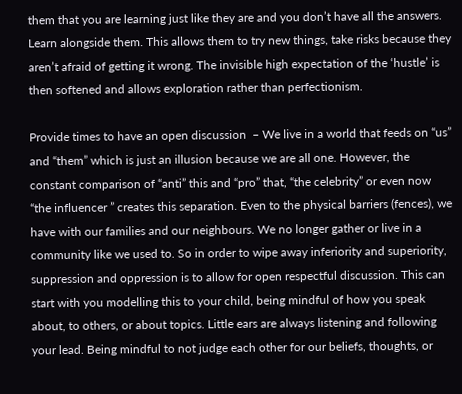them that you are learning just like they are and you don’t have all the answers. Learn alongside them. This allows them to try new things, take risks because they aren’t afraid of getting it wrong. The invisible high expectation of the ‘hustle’ is then softened and allows exploration rather than perfectionism.

Provide times to have an open discussion  – We live in a world that feeds on “us” and “them” which is just an illusion because we are all one. However, the constant comparison of “anti” this and “pro” that, “the celebrity” or even now “the influencer ” creates this separation. Even to the physical barriers (fences), we have with our families and our neighbours. We no longer gather or live in a community like we used to. So in order to wipe away inferiority and superiority, suppression and oppression is to allow for open respectful discussion. This can start with you modelling this to your child, being mindful of how you speak about, to others, or about topics. Little ears are always listening and following your lead. Being mindful to not judge each other for our beliefs, thoughts, or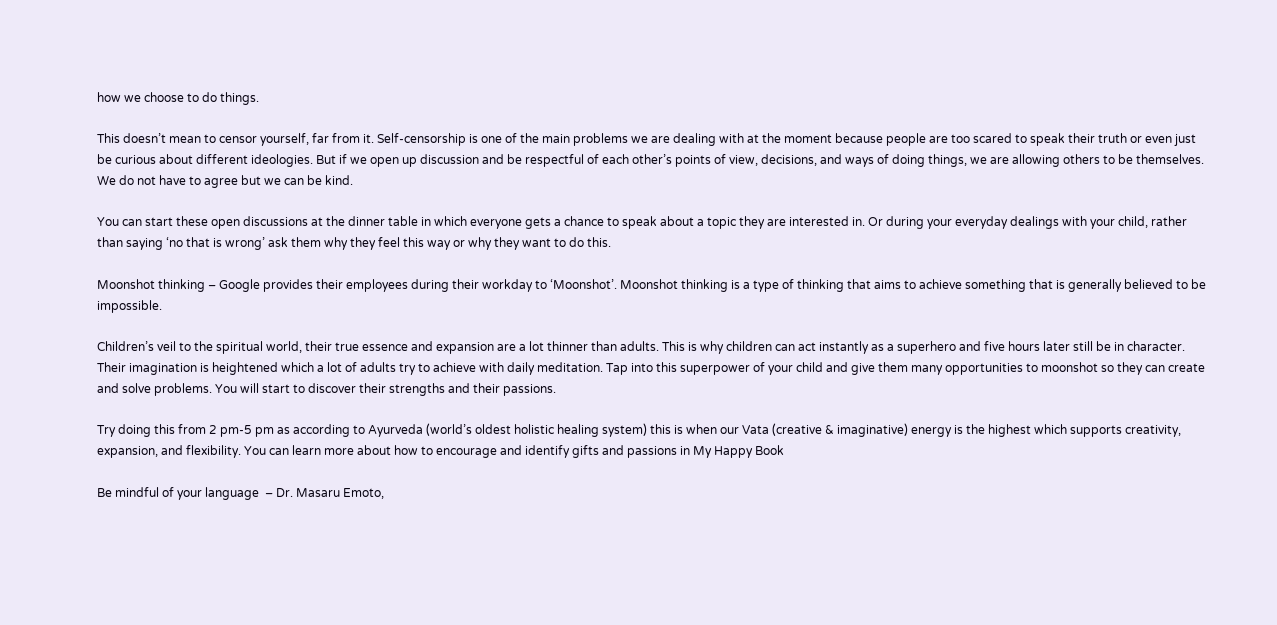how we choose to do things.

This doesn’t mean to censor yourself, far from it. Self-censorship is one of the main problems we are dealing with at the moment because people are too scared to speak their truth or even just be curious about different ideologies. But if we open up discussion and be respectful of each other’s points of view, decisions, and ways of doing things, we are allowing others to be themselves. We do not have to agree but we can be kind.

You can start these open discussions at the dinner table in which everyone gets a chance to speak about a topic they are interested in. Or during your everyday dealings with your child, rather than saying ‘no that is wrong’ ask them why they feel this way or why they want to do this.

Moonshot thinking – Google provides their employees during their workday to ‘Moonshot’. Moonshot thinking is a type of thinking that aims to achieve something that is generally believed to be impossible.

Children’s veil to the spiritual world, their true essence and expansion are a lot thinner than adults. This is why children can act instantly as a superhero and five hours later still be in character. Their imagination is heightened which a lot of adults try to achieve with daily meditation. Tap into this superpower of your child and give them many opportunities to moonshot so they can create and solve problems. You will start to discover their strengths and their passions.

Try doing this from 2 pm-5 pm as according to Ayurveda (world’s oldest holistic healing system) this is when our Vata (creative & imaginative) energy is the highest which supports creativity, expansion, and flexibility. You can learn more about how to encourage and identify gifts and passions in My Happy Book

Be mindful of your language  – Dr. Masaru Emoto,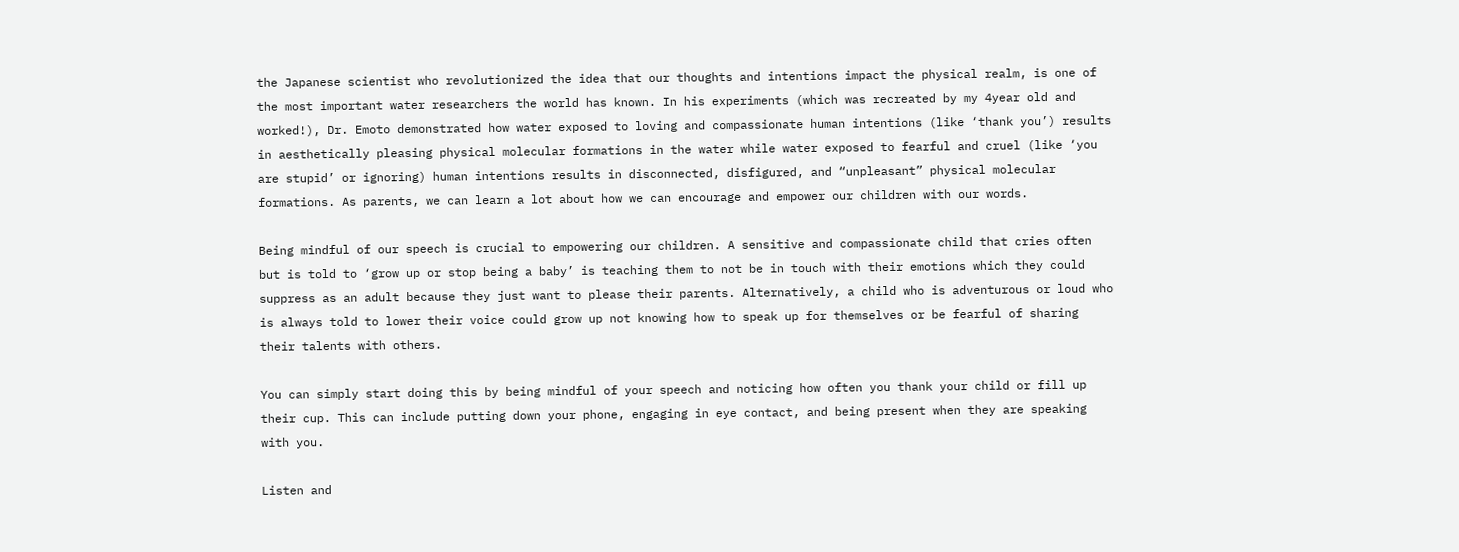the Japanese scientist who revolutionized the idea that our thoughts and intentions impact the physical realm, is one of the most important water researchers the world has known. In his experiments (which was recreated by my 4year old and worked!), Dr. Emoto demonstrated how water exposed to loving and compassionate human intentions (like ‘thank you’) results in aesthetically pleasing physical molecular formations in the water while water exposed to fearful and cruel (like ‘you are stupid’ or ignoring) human intentions results in disconnected, disfigured, and “unpleasant” physical molecular formations. As parents, we can learn a lot about how we can encourage and empower our children with our words.

Being mindful of our speech is crucial to empowering our children. A sensitive and compassionate child that cries often but is told to ‘grow up or stop being a baby’ is teaching them to not be in touch with their emotions which they could suppress as an adult because they just want to please their parents. Alternatively, a child who is adventurous or loud who is always told to lower their voice could grow up not knowing how to speak up for themselves or be fearful of sharing their talents with others.

You can simply start doing this by being mindful of your speech and noticing how often you thank your child or fill up their cup. This can include putting down your phone, engaging in eye contact, and being present when they are speaking with you.

Listen and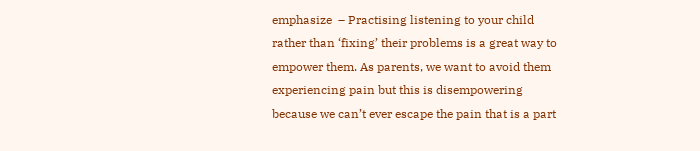emphasize  – Practising listening to your child rather than ‘fixing’ their problems is a great way to empower them. As parents, we want to avoid them experiencing pain but this is disempowering because we can’t ever escape the pain that is a part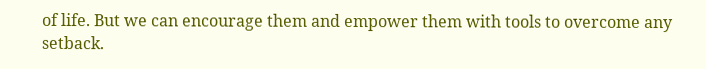of life. But we can encourage them and empower them with tools to overcome any setback.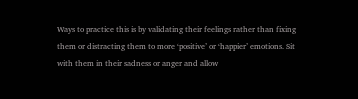Ways to practice this is by validating their feelings rather than fixing them or distracting them to more ‘positive’ or ‘happier’ emotions. Sit with them in their sadness or anger and allow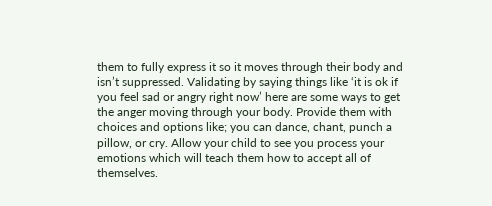them to fully express it so it moves through their body and isn’t suppressed. Validating by saying things like ‘it is ok if you feel sad or angry right now’ here are some ways to get the anger moving through your body. Provide them with choices and options like; you can dance, chant, punch a pillow, or cry. Allow your child to see you process your emotions which will teach them how to accept all of themselves.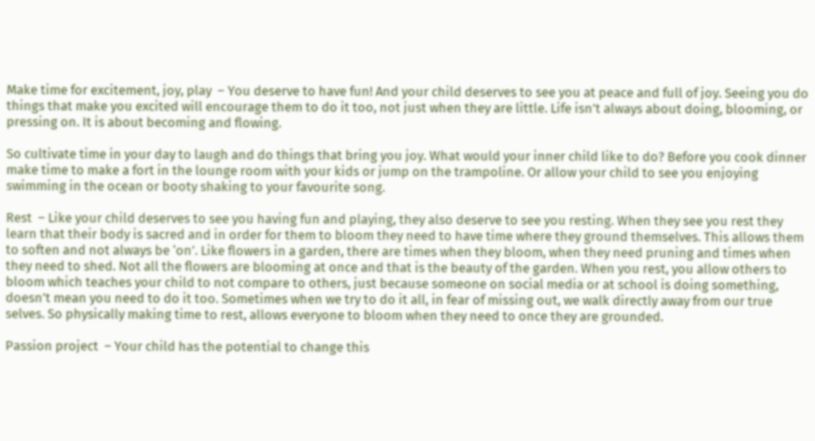Make time for excitement, joy, play  – You deserve to have fun! And your child deserves to see you at peace and full of joy. Seeing you do things that make you excited will encourage them to do it too, not just when they are little. Life isn’t always about doing, blooming, or pressing on. It is about becoming and flowing.

So cultivate time in your day to laugh and do things that bring you joy. What would your inner child like to do? Before you cook dinner make time to make a fort in the lounge room with your kids or jump on the trampoline. Or allow your child to see you enjoying swimming in the ocean or booty shaking to your favourite song.

Rest  – Like your child deserves to see you having fun and playing, they also deserve to see you resting. When they see you rest they learn that their body is sacred and in order for them to bloom they need to have time where they ground themselves. This allows them to soften and not always be ‘on’. Like flowers in a garden, there are times when they bloom, when they need pruning and times when they need to shed. Not all the flowers are blooming at once and that is the beauty of the garden. When you rest, you allow others to bloom which teaches your child to not compare to others, just because someone on social media or at school is doing something, doesn’t mean you need to do it too. Sometimes when we try to do it all, in fear of missing out, we walk directly away from our true selves. So physically making time to rest, allows everyone to bloom when they need to once they are grounded.

Passion project  – Your child has the potential to change this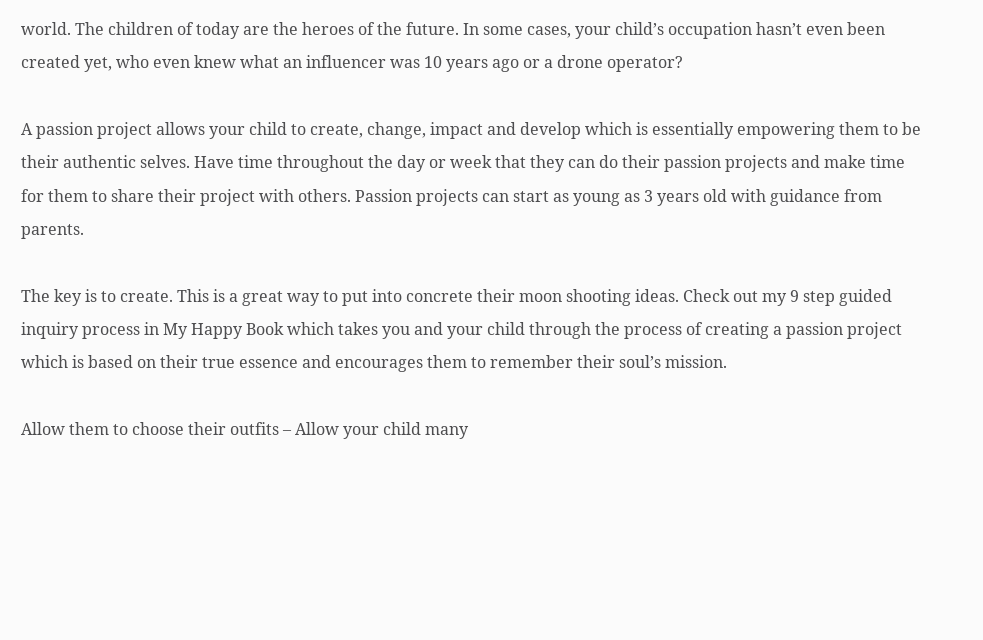world. The children of today are the heroes of the future. In some cases, your child’s occupation hasn’t even been created yet, who even knew what an influencer was 10 years ago or a drone operator?

A passion project allows your child to create, change, impact and develop which is essentially empowering them to be their authentic selves. Have time throughout the day or week that they can do their passion projects and make time for them to share their project with others. Passion projects can start as young as 3 years old with guidance from parents.

The key is to create. This is a great way to put into concrete their moon shooting ideas. Check out my 9 step guided inquiry process in My Happy Book which takes you and your child through the process of creating a passion project which is based on their true essence and encourages them to remember their soul’s mission.

Allow them to choose their outfits – Allow your child many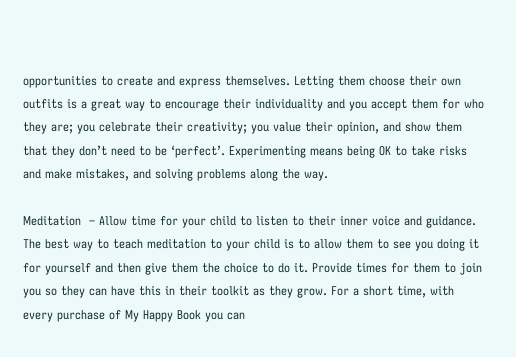opportunities to create and express themselves. Letting them choose their own outfits is a great way to encourage their individuality and you accept them for who they are; you celebrate their creativity; you value their opinion, and show them that they don’t need to be ‘perfect’. Experimenting means being OK to take risks and make mistakes, and solving problems along the way.

Meditation  – Allow time for your child to listen to their inner voice and guidance. The best way to teach meditation to your child is to allow them to see you doing it for yourself and then give them the choice to do it. Provide times for them to join you so they can have this in their toolkit as they grow. For a short time, with every purchase of My Happy Book you can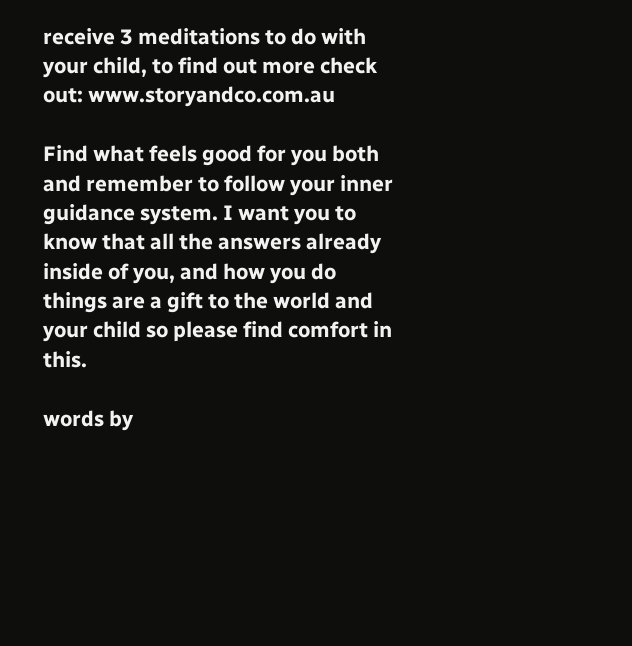receive 3 meditations to do with your child, to find out more check out: www.storyandco.com.au

Find what feels good for you both and remember to follow your inner guidance system. I want you to know that all the answers already inside of you, and how you do things are a gift to the world and your child so please find comfort in this.

words by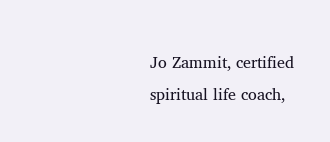Jo Zammit, certified spiritual life coach,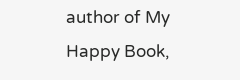author of My Happy Book,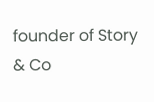founder of Story & Co